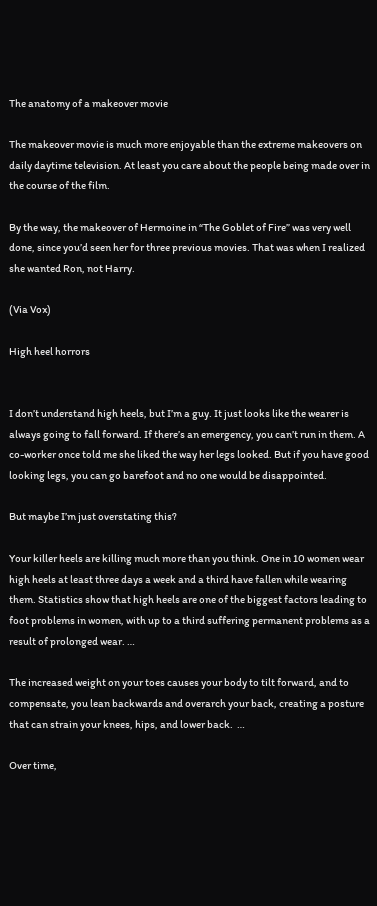The anatomy of a makeover movie

The makeover movie is much more enjoyable than the extreme makeovers on daily daytime television. At least you care about the people being made over in the course of the film.

By the way, the makeover of Hermoine in “The Goblet of Fire” was very well done, since you’d seen her for three previous movies. That was when I realized she wanted Ron, not Harry.

(Via Vox)

High heel horrors


I don’t understand high heels, but I’m a guy. It just looks like the wearer is always going to fall forward. If there’s an emergency, you can’t run in them. A co-worker once told me she liked the way her legs looked. But if you have good looking legs, you can go barefoot and no one would be disappointed.

But maybe I’m just overstating this?

Your killer heels are killing much more than you think. One in 10 women wear high heels at least three days a week and a third have fallen while wearing them. Statistics show that high heels are one of the biggest factors leading to foot problems in women, with up to a third suffering permanent problems as a result of prolonged wear. …

The increased weight on your toes causes your body to tilt forward, and to compensate, you lean backwards and overarch your back, creating a posture that can strain your knees, hips, and lower back.  …

Over time,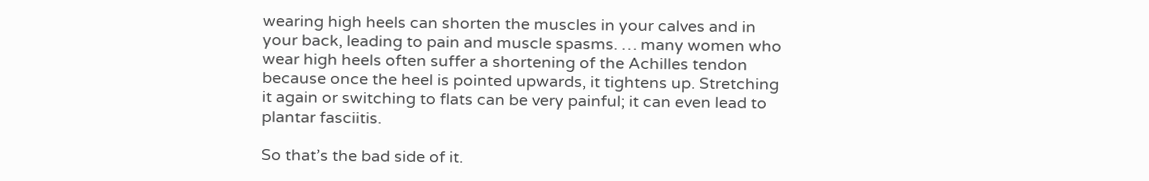wearing high heels can shorten the muscles in your calves and in your back, leading to pain and muscle spasms. … many women who wear high heels often suffer a shortening of the Achilles tendon because once the heel is pointed upwards, it tightens up. Stretching it again or switching to flats can be very painful; it can even lead to plantar fasciitis.

So that’s the bad side of it.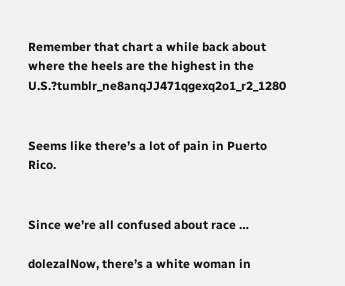Remember that chart a while back about where the heels are the highest in the U.S.?tumblr_ne8anqJJ471qgexq2o1_r2_1280


Seems like there’s a lot of pain in Puerto Rico.


Since we’re all confused about race …

dolezalNow, there’s a white woman in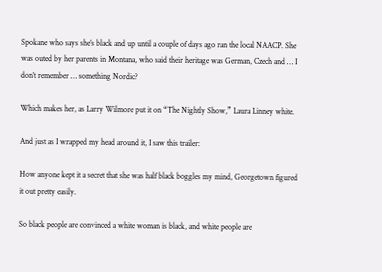Spokane who says she’s black and up until a couple of days ago ran the local NAACP. She was outed by her parents in Montana, who said their heritage was German, Czech and … I don’t remember … something Nordic?

Which makes her, as Larry Wilmore put it on “The Nightly Show,” Laura Linney white.

And just as I wrapped my head around it, I saw this trailer:

How anyone kept it a secret that she was half black boggles my mind, Georgetown figured it out pretty easily.

So black people are convinced a white woman is black, and white people are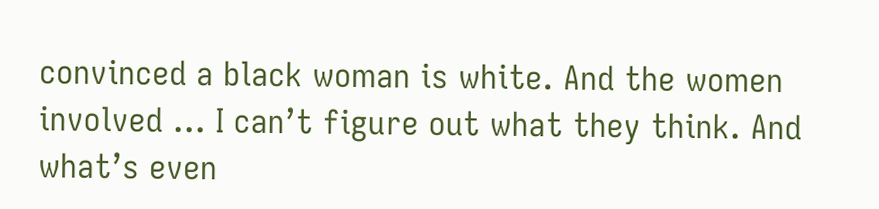convinced a black woman is white. And the women involved … I can’t figure out what they think. And what’s even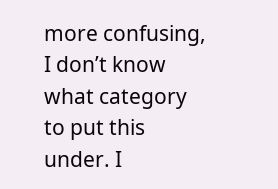more confusing, I don’t know what category to put this under. I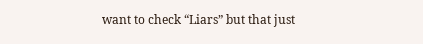want to check “Liars” but that just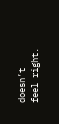doesn’t feel right.